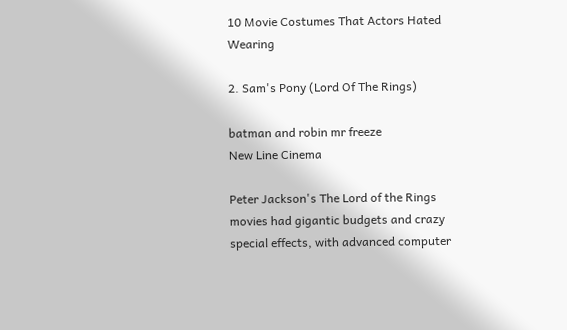10 Movie Costumes That Actors Hated Wearing

2. Sam's Pony (Lord Of The Rings)

batman and robin mr freeze
New Line Cinema

Peter Jackson's The Lord of the Rings movies had gigantic budgets and crazy special effects, with advanced computer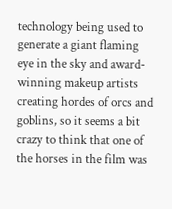technology being used to generate a giant flaming eye in the sky and award-winning makeup artists creating hordes of orcs and goblins, so it seems a bit crazy to think that one of the horses in the film was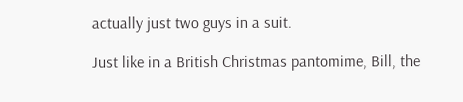actually just two guys in a suit.

Just like in a British Christmas pantomime, Bill, the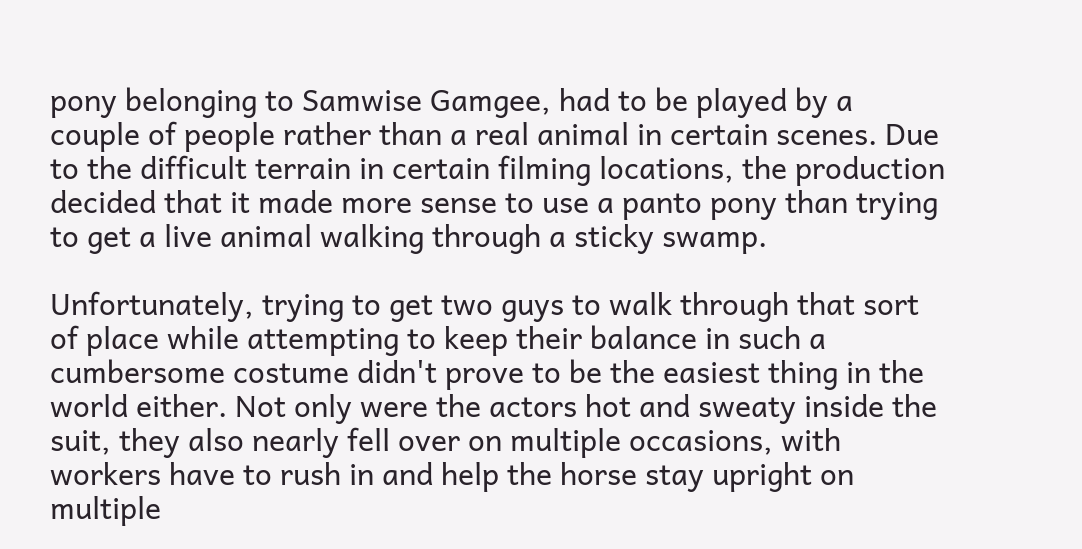pony belonging to Samwise Gamgee, had to be played by a couple of people rather than a real animal in certain scenes. Due to the difficult terrain in certain filming locations, the production decided that it made more sense to use a panto pony than trying to get a live animal walking through a sticky swamp.

Unfortunately, trying to get two guys to walk through that sort of place while attempting to keep their balance in such a cumbersome costume didn't prove to be the easiest thing in the world either. Not only were the actors hot and sweaty inside the suit, they also nearly fell over on multiple occasions, with workers have to rush in and help the horse stay upright on multiple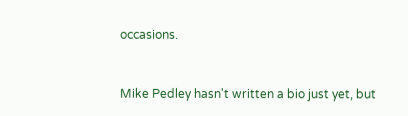occasions.


Mike Pedley hasn't written a bio just yet, but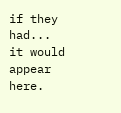if they had... it would appear here.